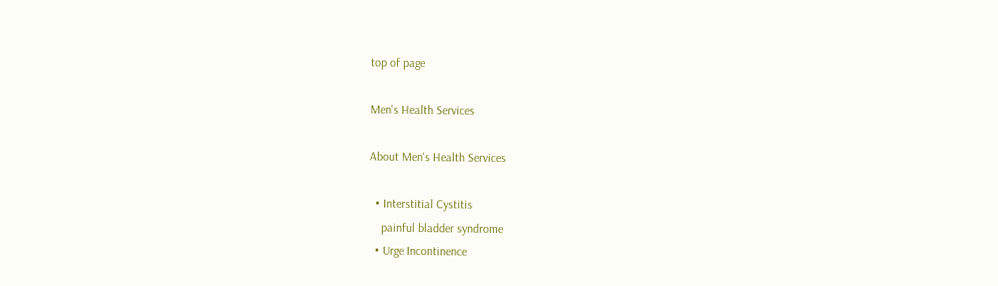top of page

Men's Health Services

About Men's Health Services

  • Interstitial Cystitis
    painful bladder syndrome
  • Urge Incontinence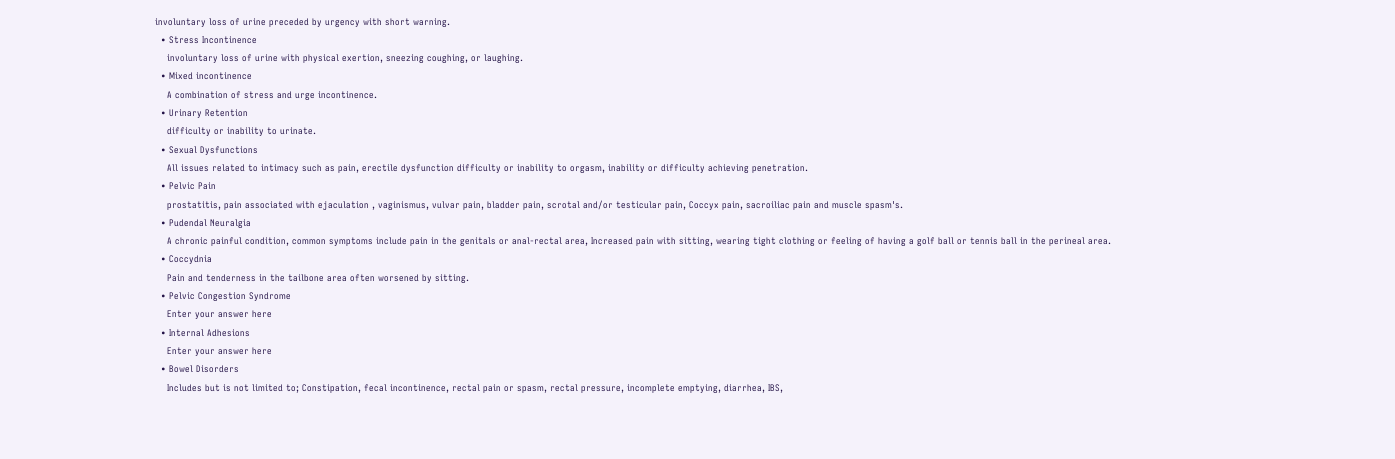involuntary loss of urine preceded by urgency with short warning.
  • Stress Incontinence
    involuntary loss of urine with physical exertion, sneezing coughing, or laughing.
  • Mixed incontinence
    A combination of stress and urge incontinence.
  • Urinary Retention
    difficulty or inability to urinate.
  • Sexual Dysfunctions
    All issues related to intimacy such as pain, erectile dysfunction difficulty or inability to orgasm, inability or difficulty achieving penetration.
  • Pelvic Pain
    prostatitis, pain associated with ejaculation , vaginismus, vulvar pain, bladder pain, scrotal and/or testicular pain, Coccyx pain, sacroiliac pain and muscle spasm's.
  • Pudendal Neuralgia
    A chronic painful condition, common symptoms include pain in the genitals or anal-rectal area, Increased pain with sitting, wearing tight clothing or feeling of having a golf ball or tennis ball in the perineal area.
  • Coccydnia
    Pain and tenderness in the tailbone area often worsened by sitting.
  • Pelvic Congestion Syndrome
    Enter your answer here
  • Internal Adhesions
    Enter your answer here
  • Bowel Disorders
    Includes but is not limited to; Constipation, fecal incontinence, rectal pain or spasm, rectal pressure, incomplete emptying, diarrhea, IBS,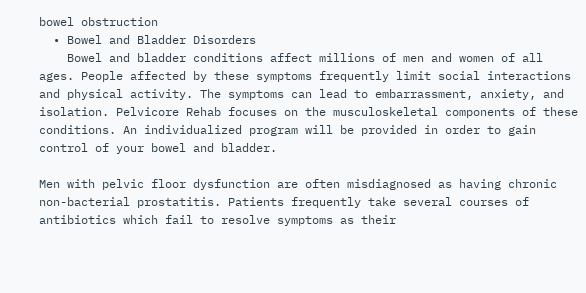bowel obstruction
  • Bowel and Bladder Disorders
    Bowel and bladder conditions affect millions of men and women of all ages. People affected by these symptoms frequently limit social interactions and physical activity. The symptoms can lead to embarrassment, anxiety, and isolation. Pelvicore Rehab focuses on the musculoskeletal components of these conditions. An individualized program will be provided in order to gain control of your bowel and bladder.

Men with pelvic floor dysfunction are often misdiagnosed as having chronic non-bacterial prostatitis. Patients frequently take several courses of antibiotics which fail to resolve symptoms as their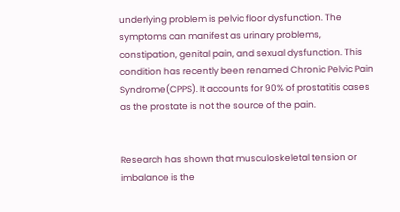underlying problem is pelvic floor dysfunction. The symptoms can manifest as urinary problems, constipation, genital pain, and sexual dysfunction. This condition has recently been renamed Chronic Pelvic Pain Syndrome(CPPS). It accounts for 90% of prostatitis cases as the prostate is not the source of the pain.


Research has shown that musculoskeletal tension or imbalance is the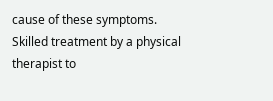cause of these symptoms. Skilled treatment by a physical therapist to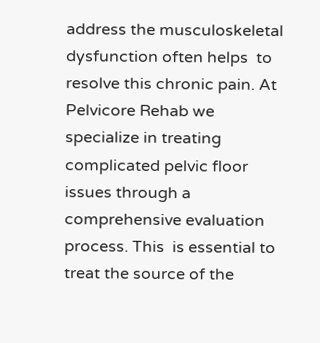address the musculoskeletal dysfunction often helps  to resolve this chronic pain. At Pelvicore Rehab we specialize in treating complicated pelvic floor issues through a comprehensive evaluation process. This  is essential to treat the source of the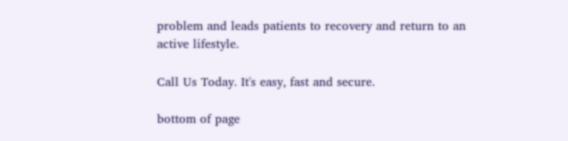problem and leads patients to recovery and return to an active lifestyle.

Call Us Today. It's easy, fast and secure.

bottom of page